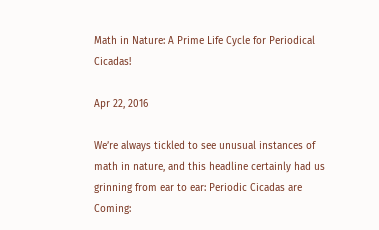Math in Nature: A Prime Life Cycle for Periodical Cicadas!

Apr 22, 2016

We’re always tickled to see unusual instances of math in nature, and this headline certainly had us grinning from ear to ear: Periodic Cicadas are Coming: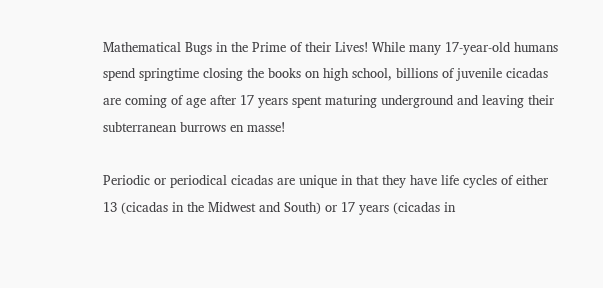Mathematical Bugs in the Prime of their Lives! While many 17-year-old humans spend springtime closing the books on high school, billions of juvenile cicadas are coming of age after 17 years spent maturing underground and leaving their subterranean burrows en masse!

Periodic or periodical cicadas are unique in that they have life cycles of either 13 (cicadas in the Midwest and South) or 17 years (cicadas in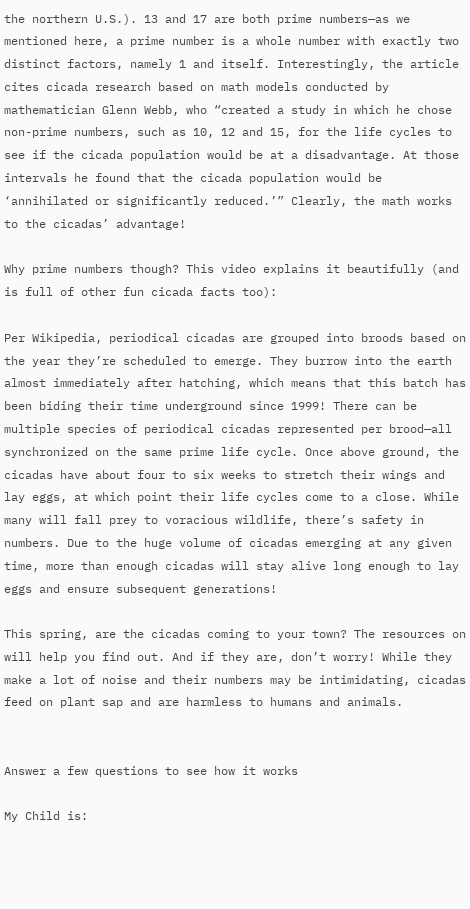the northern U.S.). 13 and 17 are both prime numbers—as we mentioned here, a prime number is a whole number with exactly two distinct factors, namely 1 and itself. Interestingly, the article cites cicada research based on math models conducted by mathematician Glenn Webb, who “created a study in which he chose non-prime numbers, such as 10, 12 and 15, for the life cycles to see if the cicada population would be at a disadvantage. At those intervals he found that the cicada population would be ‘annihilated or significantly reduced.’” Clearly, the math works to the cicadas’ advantage!

Why prime numbers though? This video explains it beautifully (and is full of other fun cicada facts too):

Per Wikipedia, periodical cicadas are grouped into broods based on the year they’re scheduled to emerge. They burrow into the earth almost immediately after hatching, which means that this batch has been biding their time underground since 1999! There can be multiple species of periodical cicadas represented per brood—all synchronized on the same prime life cycle. Once above ground, the cicadas have about four to six weeks to stretch their wings and lay eggs, at which point their life cycles come to a close. While many will fall prey to voracious wildlife, there’s safety in numbers. Due to the huge volume of cicadas emerging at any given time, more than enough cicadas will stay alive long enough to lay eggs and ensure subsequent generations!

This spring, are the cicadas coming to your town? The resources on will help you find out. And if they are, don’t worry! While they make a lot of noise and their numbers may be intimidating, cicadas feed on plant sap and are harmless to humans and animals.


Answer a few questions to see how it works

My Child is: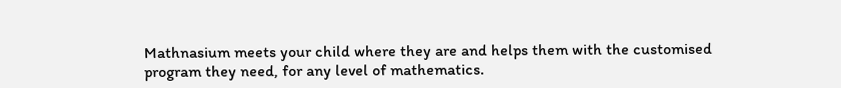Mathnasium meets your child where they are and helps them with the customised program they need, for any level of mathematics.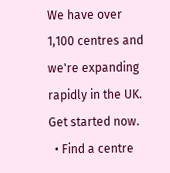We have over 1,100 centres and we're expanding rapidly in the UK. Get started now.
  • Find a centre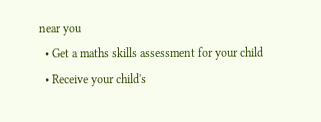near you
  • Get a maths skills assessment for your child
  • Receive your child's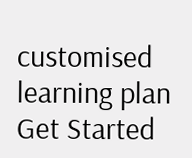customised learning plan
Get Started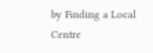by Finding a Local Centre